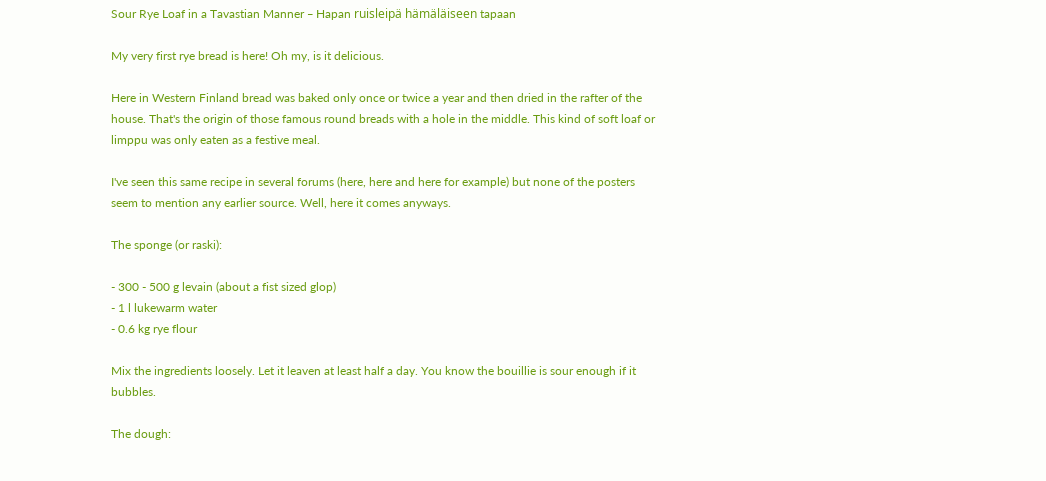Sour Rye Loaf in a Tavastian Manner ‒ Hapan ruisleipä hämäläiseen tapaan

My very first rye bread is here! Oh my, is it delicious.

Here in Western Finland bread was baked only once or twice a year and then dried in the rafter of the house. That's the origin of those famous round breads with a hole in the middle. This kind of soft loaf or limppu was only eaten as a festive meal.

I've seen this same recipe in several forums (here, here and here for example) but none of the posters seem to mention any earlier source. Well, here it comes anyways.

The sponge (or raski):

- 300 - 500 g levain (about a fist sized glop)
- 1 l lukewarm water
- 0.6 kg rye flour

Mix the ingredients loosely. Let it leaven at least half a day. You know the bouillie is sour enough if it bubbles.

The dough: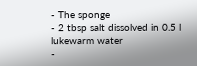- The sponge
- 2 tbsp salt dissolved in 0.5 l lukewarm water
-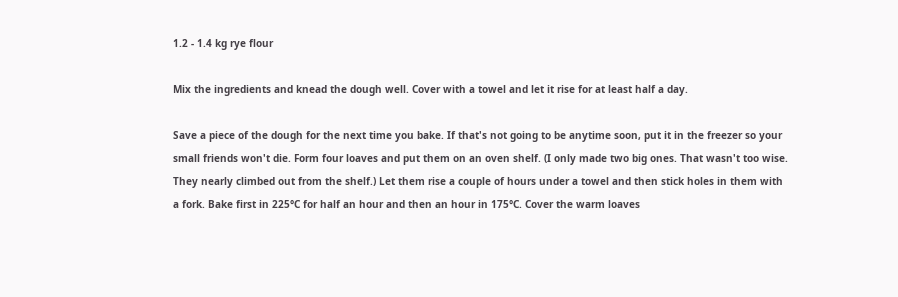1.2 - 1.4 kg rye flour

Mix the ingredients and knead the dough well. Cover with a towel and let it rise for at least half a day.

Save a piece of the dough for the next time you bake. If that's not going to be anytime soon, put it in the freezer so your small friends won't die. Form four loaves and put them on an oven shelf. (I only made two big ones. That wasn't too wise. They nearly climbed out from the shelf.) Let them rise a couple of hours under a towel and then stick holes in them with a fork. Bake first in 225°C for half an hour and then an hour in 175°C. Cover the warm loaves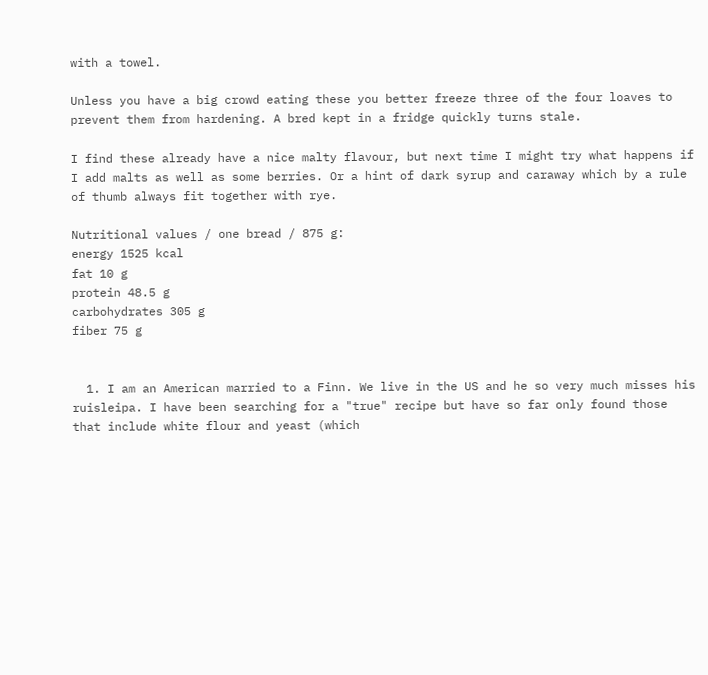with a towel.

Unless you have a big crowd eating these you better freeze three of the four loaves to prevent them from hardening. A bred kept in a fridge quickly turns stale.

I find these already have a nice malty flavour, but next time I might try what happens if I add malts as well as some berries. Or a hint of dark syrup and caraway which by a rule of thumb always fit together with rye.

Nutritional values / one bread / 875 g:
energy 1525 kcal
fat 10 g
protein 48.5 g
carbohydrates 305 g
fiber 75 g


  1. I am an American married to a Finn. We live in the US and he so very much misses his ruisleipa. I have been searching for a "true" recipe but have so far only found those that include white flour and yeast (which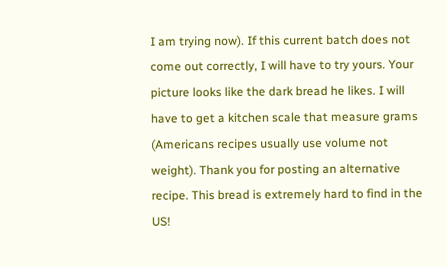I am trying now). If this current batch does not come out correctly, I will have to try yours. Your picture looks like the dark bread he likes. I will have to get a kitchen scale that measure grams (Americans recipes usually use volume not weight). Thank you for posting an alternative recipe. This bread is extremely hard to find in the US!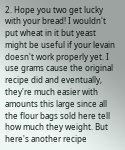2. Hope you two get lucky with your bread! I wouldn't put wheat in it but yeast might be useful if your levain doesn't work properly yet. I use grams cause the original recipe did and eventually, they're much easier with amounts this large since all the flour bags sold here tell how much they weight. But here's another recipe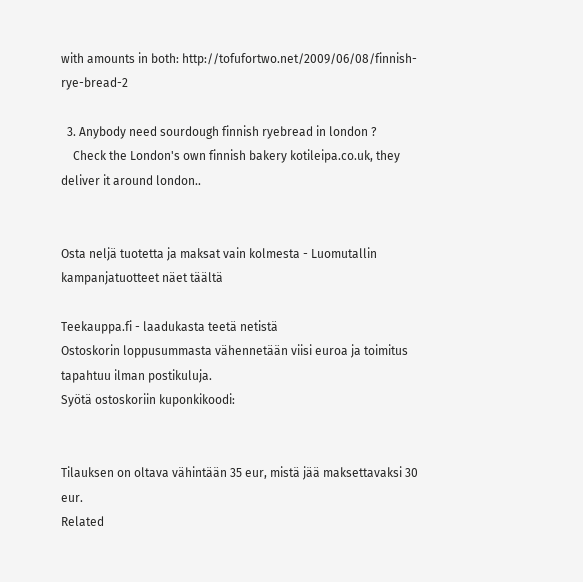with amounts in both: http://tofufortwo.net/2009/06/08/finnish-rye-bread-2

  3. Anybody need sourdough finnish ryebread in london ?
    Check the London's own finnish bakery kotileipa.co.uk, they deliver it around london..


Osta neljä tuotetta ja maksat vain kolmesta - Luomutallin kampanjatuotteet näet täältä

Teekauppa.fi - laadukasta teetä netistä
Ostoskorin loppusummasta vähennetään viisi euroa ja toimitus tapahtuu ilman postikuluja.
Syötä ostoskoriin kuponkikoodi:


Tilauksen on oltava vähintään 35 eur, mistä jää maksettavaksi 30 eur.
Related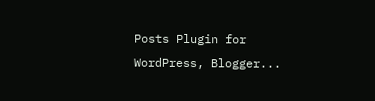Posts Plugin for WordPress, Blogger...